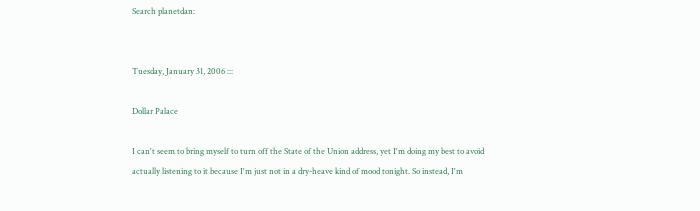Search planetdan:


Tuesday, January 31, 2006 :::

Dollar Palace

I can't seem to bring myself to turn off the State of the Union address, yet I'm doing my best to avoid actually listening to it because I'm just not in a dry-heave kind of mood tonight. So instead, I'm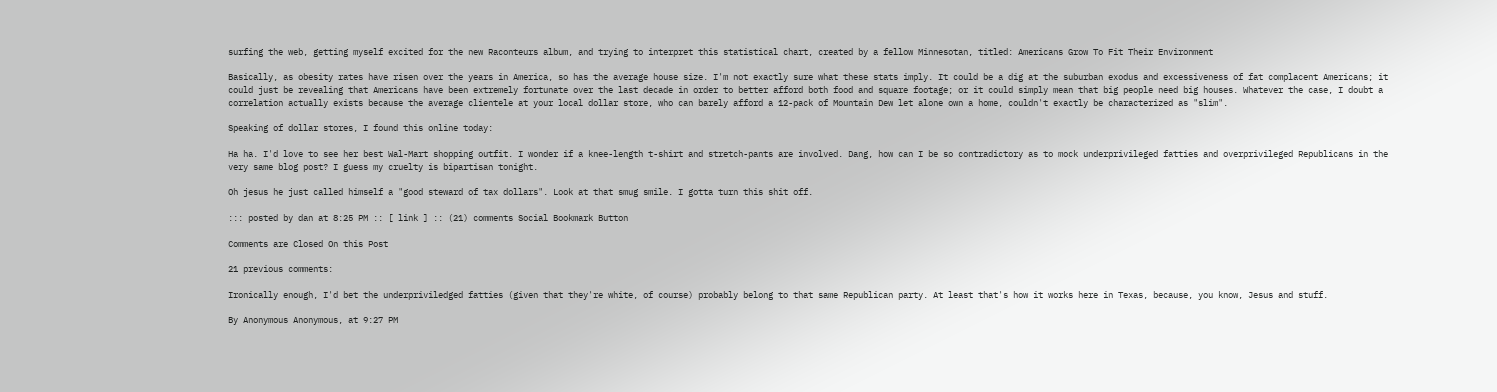surfing the web, getting myself excited for the new Raconteurs album, and trying to interpret this statistical chart, created by a fellow Minnesotan, titled: Americans Grow To Fit Their Environment

Basically, as obesity rates have risen over the years in America, so has the average house size. I'm not exactly sure what these stats imply. It could be a dig at the suburban exodus and excessiveness of fat complacent Americans; it could just be revealing that Americans have been extremely fortunate over the last decade in order to better afford both food and square footage; or it could simply mean that big people need big houses. Whatever the case, I doubt a correlation actually exists because the average clientele at your local dollar store, who can barely afford a 12-pack of Mountain Dew let alone own a home, couldn't exactly be characterized as "slim".

Speaking of dollar stores, I found this online today:

Ha ha. I'd love to see her best Wal-Mart shopping outfit. I wonder if a knee-length t-shirt and stretch-pants are involved. Dang, how can I be so contradictory as to mock underprivileged fatties and overprivileged Republicans in the very same blog post? I guess my cruelty is bipartisan tonight.

Oh jesus he just called himself a "good steward of tax dollars". Look at that smug smile. I gotta turn this shit off.

::: posted by dan at 8:25 PM :: [ link ] :: (21) comments Social Bookmark Button

Comments are Closed On this Post

21 previous comments:

Ironically enough, I'd bet the underpriviledged fatties (given that they're white, of course) probably belong to that same Republican party. At least that's how it works here in Texas, because, you know, Jesus and stuff.

By Anonymous Anonymous, at 9:27 PM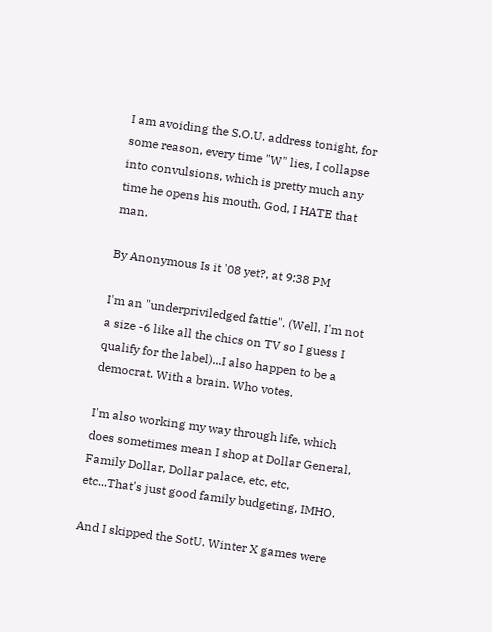I am avoiding the S.O.U. address tonight, for some reason, every time "W" lies, I collapse into convulsions, which is pretty much any time he opens his mouth. God, I HATE that man.

By Anonymous Is it '08 yet?, at 9:38 PM

I'm an "underpriviledged fattie". (Well, I'm not a size -6 like all the chics on TV so I guess I qualify for the label)...I also happen to be a democrat. With a brain. Who votes.

I'm also working my way through life, which does sometimes mean I shop at Dollar General, Family Dollar, Dollar palace, etc, etc, etc...That's just good family budgeting, IMHO.

And I skipped the SotU. Winter X games were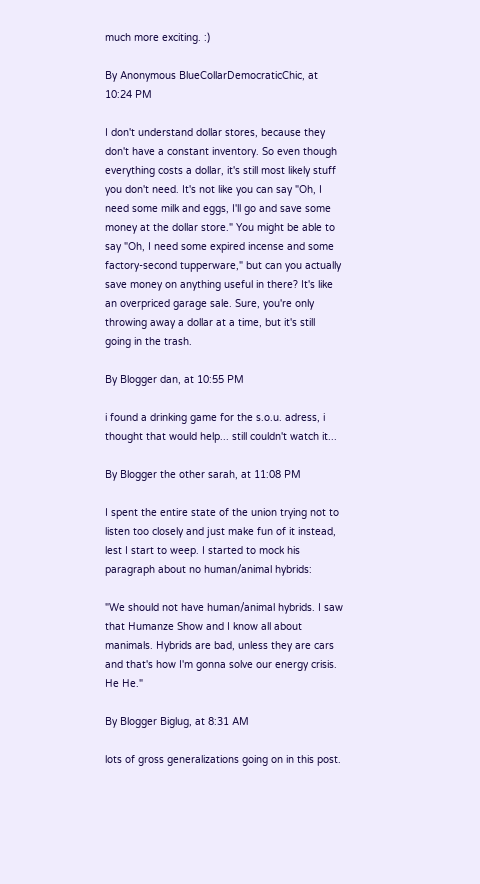much more exciting. :)

By Anonymous BlueCollarDemocraticChic, at 10:24 PM

I don't understand dollar stores, because they don't have a constant inventory. So even though everything costs a dollar, it's still most likely stuff you don't need. It's not like you can say "Oh, I need some milk and eggs, I'll go and save some money at the dollar store." You might be able to say "Oh, I need some expired incense and some factory-second tupperware," but can you actually save money on anything useful in there? It's like an overpriced garage sale. Sure, you're only throwing away a dollar at a time, but it's still going in the trash.

By Blogger dan, at 10:55 PM

i found a drinking game for the s.o.u. adress, i thought that would help... still couldn't watch it...

By Blogger the other sarah, at 11:08 PM

I spent the entire state of the union trying not to listen too closely and just make fun of it instead, lest I start to weep. I started to mock his paragraph about no human/animal hybrids:

"We should not have human/animal hybrids. I saw that Humanze Show and I know all about manimals. Hybrids are bad, unless they are cars and that's how I'm gonna solve our energy crisis. He He."

By Blogger Biglug, at 8:31 AM

lots of gross generalizations going on in this post.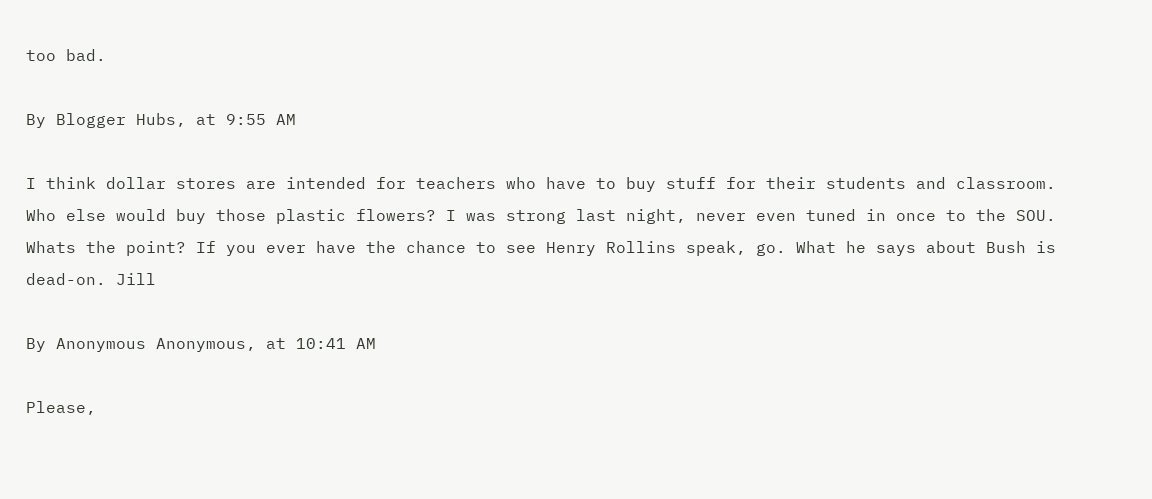too bad.

By Blogger Hubs, at 9:55 AM

I think dollar stores are intended for teachers who have to buy stuff for their students and classroom. Who else would buy those plastic flowers? I was strong last night, never even tuned in once to the SOU. Whats the point? If you ever have the chance to see Henry Rollins speak, go. What he says about Bush is dead-on. Jill

By Anonymous Anonymous, at 10:41 AM

Please,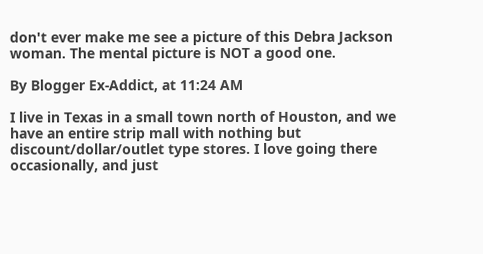don't ever make me see a picture of this Debra Jackson woman. The mental picture is NOT a good one.

By Blogger Ex-Addict, at 11:24 AM

I live in Texas in a small town north of Houston, and we have an entire strip mall with nothing but discount/dollar/outlet type stores. I love going there occasionally, and just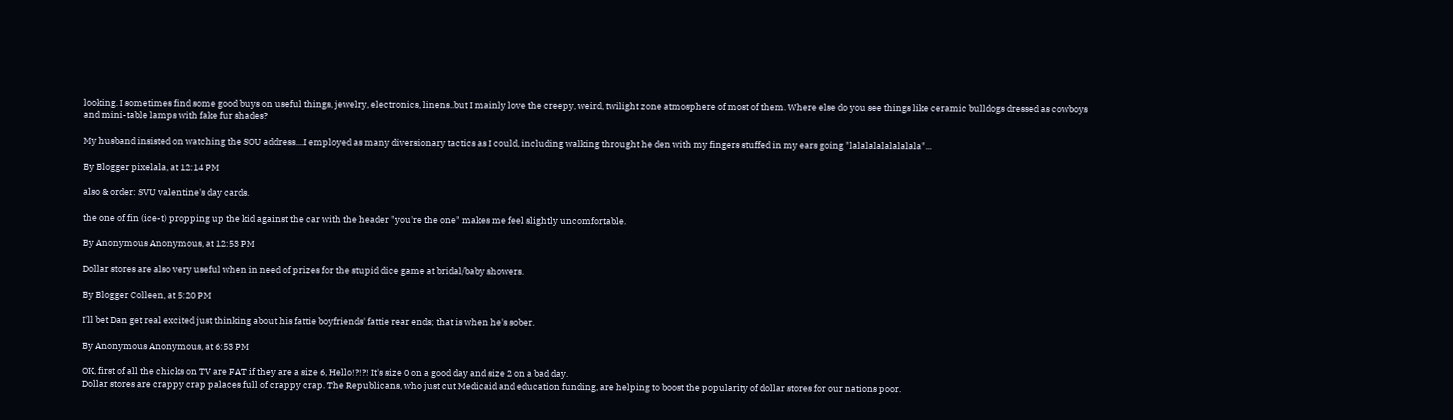looking. I sometimes find some good buys on useful things, jewelry, electronics, linens..but I mainly love the creepy, weird, twilight zone atmosphere of most of them. Where else do you see things like ceramic bulldogs dressed as cowboys and mini-table lamps with fake fur shades?

My husband insisted on watching the SOU address....I employed as many diversionary tactics as I could, including walking throught he den with my fingers stuffed in my ears going "lalalalalalalalala"...

By Blogger pixelala, at 12:14 PM

also & order: SVU valentine's day cards.

the one of fin (ice-t) propping up the kid against the car with the header "you're the one" makes me feel slightly uncomfortable.

By Anonymous Anonymous, at 12:53 PM

Dollar stores are also very useful when in need of prizes for the stupid dice game at bridal/baby showers.

By Blogger Colleen, at 5:20 PM

I'll bet Dan get real excited just thinking about his fattie boyfriends' fattie rear ends; that is when he's sober.

By Anonymous Anonymous, at 6:53 PM

OK, first of all the chicks on TV are FAT if they are a size 6, Hello!?!?! It's size 0 on a good day and size 2 on a bad day.
Dollar stores are crappy crap palaces full of crappy crap. The Republicans, who just cut Medicaid and education funding, are helping to boost the popularity of dollar stores for our nations poor.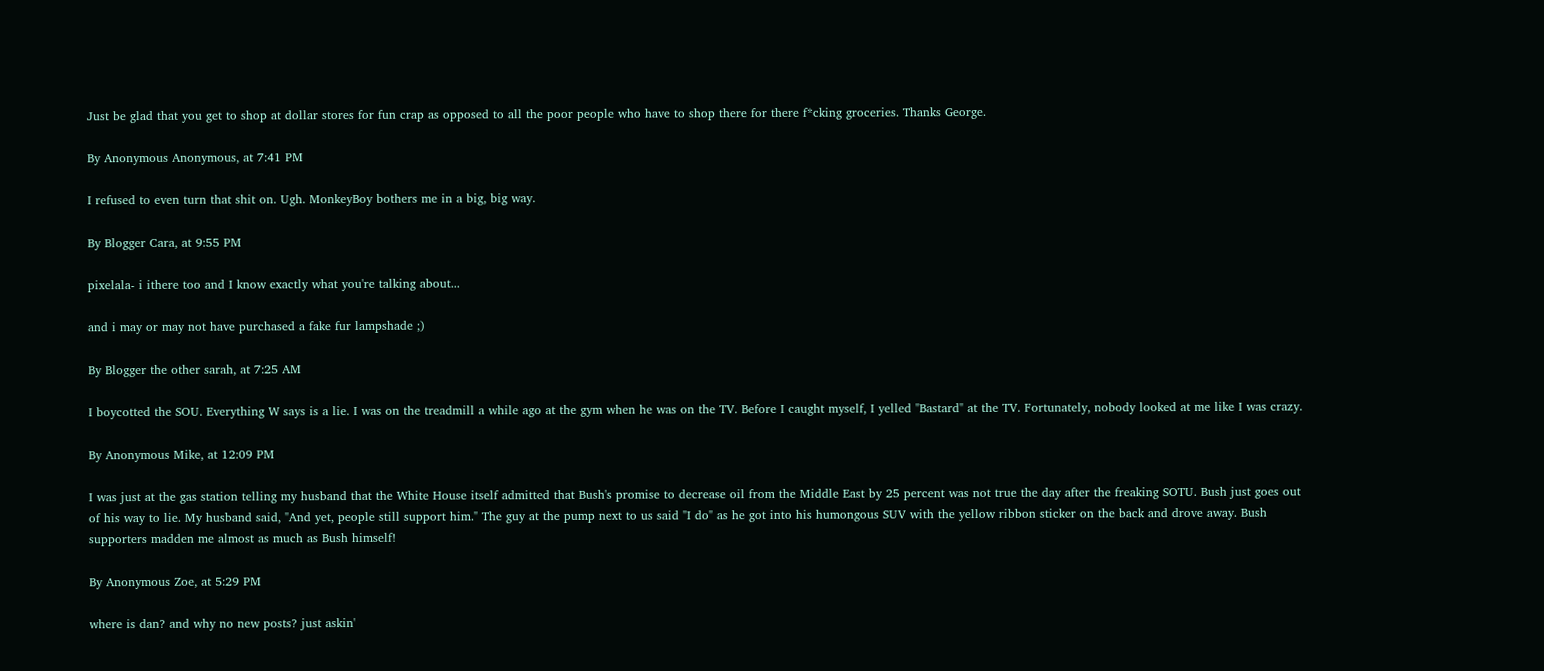Just be glad that you get to shop at dollar stores for fun crap as opposed to all the poor people who have to shop there for there f*cking groceries. Thanks George.

By Anonymous Anonymous, at 7:41 PM

I refused to even turn that shit on. Ugh. MonkeyBoy bothers me in a big, big way.

By Blogger Cara, at 9:55 PM

pixelala- i ithere too and I know exactly what you're talking about...

and i may or may not have purchased a fake fur lampshade ;)

By Blogger the other sarah, at 7:25 AM

I boycotted the SOU. Everything W says is a lie. I was on the treadmill a while ago at the gym when he was on the TV. Before I caught myself, I yelled "Bastard" at the TV. Fortunately, nobody looked at me like I was crazy.

By Anonymous Mike, at 12:09 PM

I was just at the gas station telling my husband that the White House itself admitted that Bush's promise to decrease oil from the Middle East by 25 percent was not true the day after the freaking SOTU. Bush just goes out of his way to lie. My husband said, "And yet, people still support him." The guy at the pump next to us said "I do" as he got into his humongous SUV with the yellow ribbon sticker on the back and drove away. Bush supporters madden me almost as much as Bush himself!

By Anonymous Zoe, at 5:29 PM

where is dan? and why no new posts? just askin'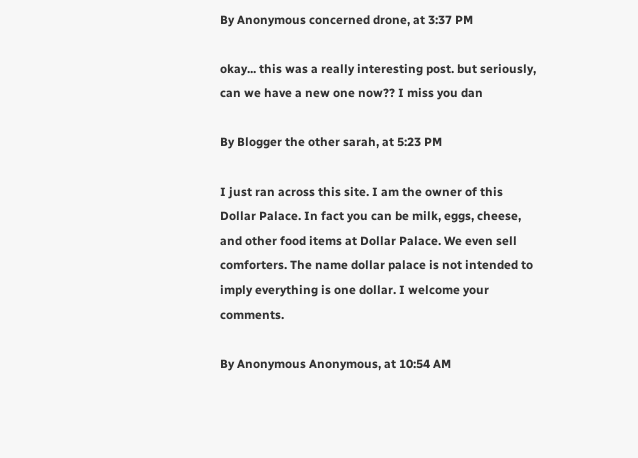By Anonymous concerned drone, at 3:37 PM

okay... this was a really interesting post. but seriously, can we have a new one now?? I miss you dan

By Blogger the other sarah, at 5:23 PM

I just ran across this site. I am the owner of this Dollar Palace. In fact you can be milk, eggs, cheese, and other food items at Dollar Palace. We even sell comforters. The name dollar palace is not intended to imply everything is one dollar. I welcome your comments.

By Anonymous Anonymous, at 10:54 AM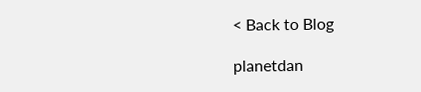< Back to Blog

planetdan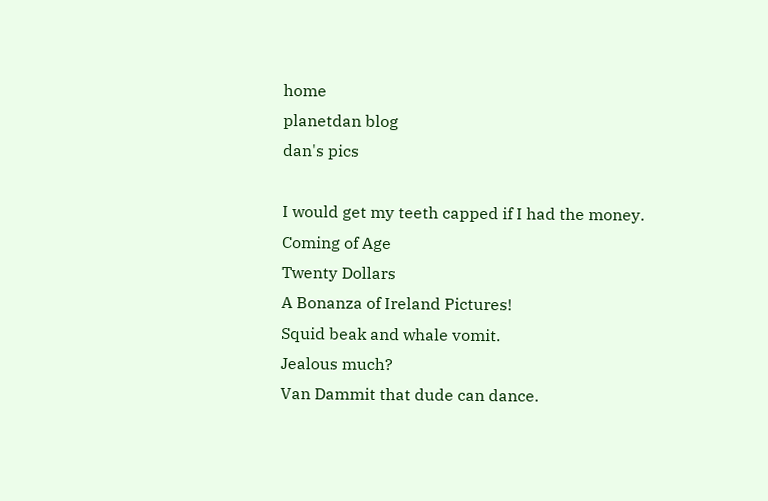home
planetdan blog
dan's pics

I would get my teeth capped if I had the money.
Coming of Age
Twenty Dollars
A Bonanza of Ireland Pictures!
Squid beak and whale vomit.
Jealous much?
Van Dammit that dude can dance.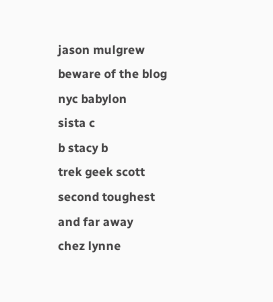jason mulgrew
beware of the blog
nyc babylon
sista c
b stacy b
trek geek scott
second toughest
and far away
chez lynne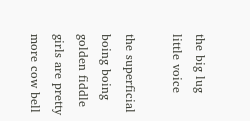the big lug
little voice

the superficial
boing boing
golden fiddle
girls are pretty
more cow bell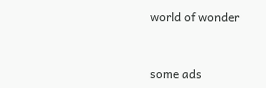world of wonder



some ads